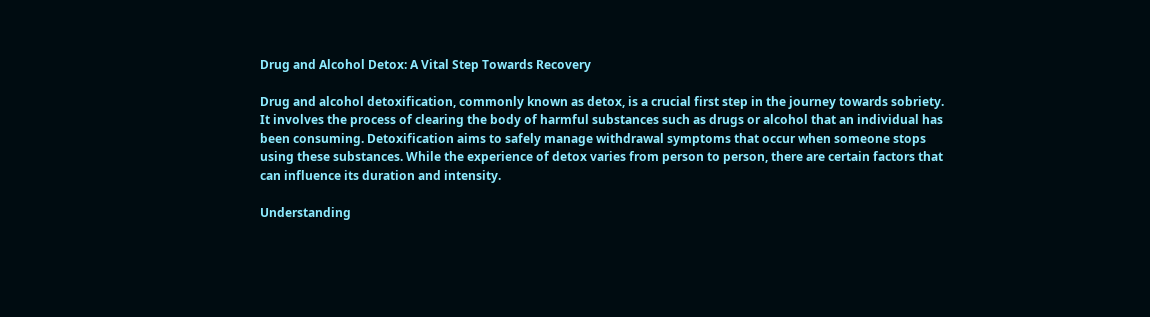Drug and Alcohol Detox: A Vital Step Towards Recovery

Drug and alcohol detoxification, commonly known as detox, is a crucial first step in the journey towards sobriety. It involves the process of clearing the body of harmful substances such as drugs or alcohol that an individual has been consuming. Detoxification aims to safely manage withdrawal symptoms that occur when someone stops using these substances. While the experience of detox varies from person to person, there are certain factors that can influence its duration and intensity.

Understanding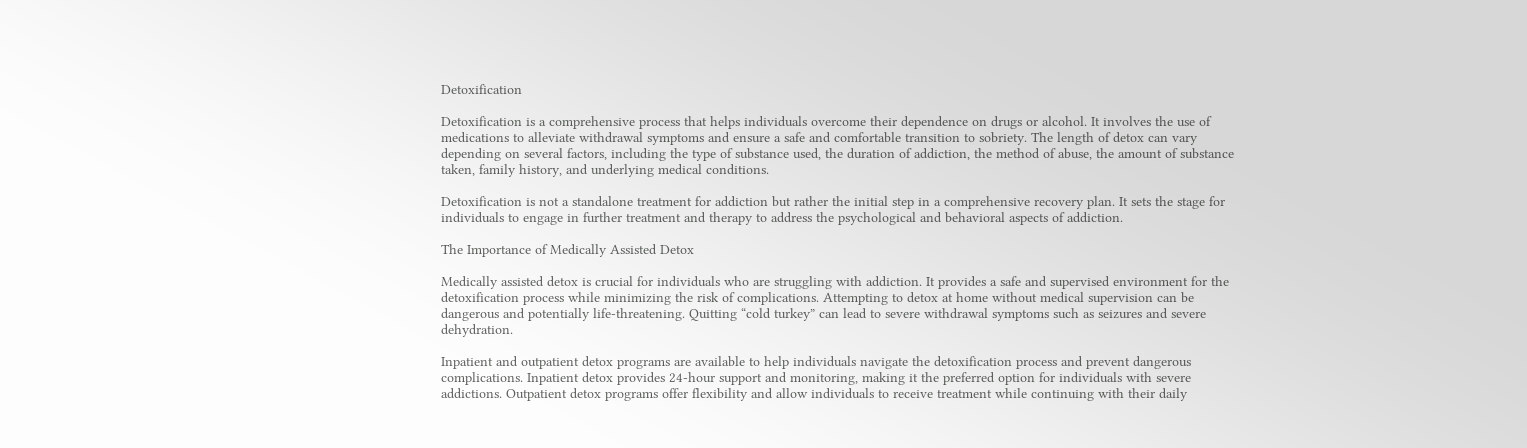Detoxification

Detoxification is a comprehensive process that helps individuals overcome their dependence on drugs or alcohol. It involves the use of medications to alleviate withdrawal symptoms and ensure a safe and comfortable transition to sobriety. The length of detox can vary depending on several factors, including the type of substance used, the duration of addiction, the method of abuse, the amount of substance taken, family history, and underlying medical conditions.

Detoxification is not a standalone treatment for addiction but rather the initial step in a comprehensive recovery plan. It sets the stage for individuals to engage in further treatment and therapy to address the psychological and behavioral aspects of addiction.

The Importance of Medically Assisted Detox

Medically assisted detox is crucial for individuals who are struggling with addiction. It provides a safe and supervised environment for the detoxification process while minimizing the risk of complications. Attempting to detox at home without medical supervision can be dangerous and potentially life-threatening. Quitting “cold turkey” can lead to severe withdrawal symptoms such as seizures and severe dehydration.

Inpatient and outpatient detox programs are available to help individuals navigate the detoxification process and prevent dangerous complications. Inpatient detox provides 24-hour support and monitoring, making it the preferred option for individuals with severe addictions. Outpatient detox programs offer flexibility and allow individuals to receive treatment while continuing with their daily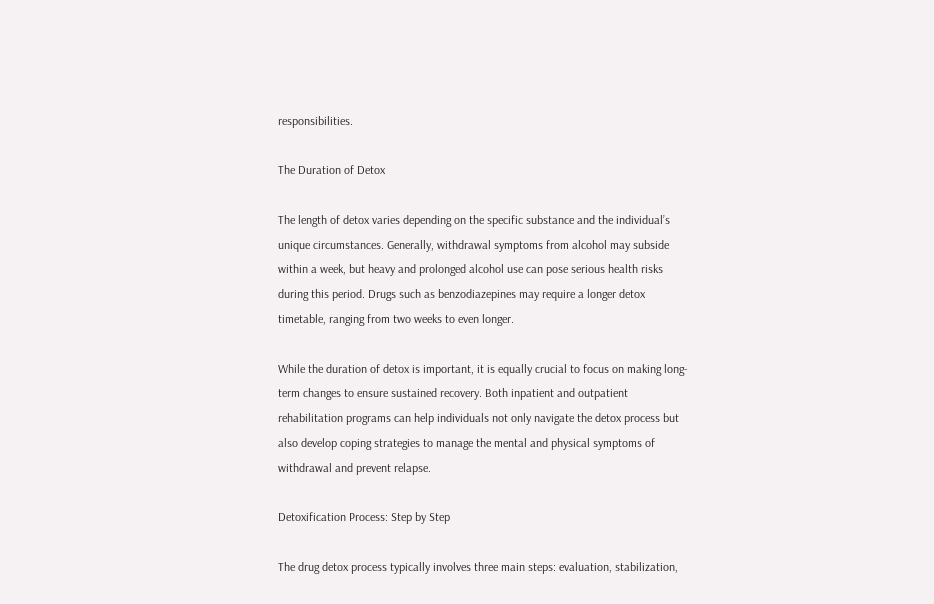responsibilities.

The Duration of Detox

The length of detox varies depending on the specific substance and the individual’s unique circumstances. Generally, withdrawal symptoms from alcohol may subside within a week, but heavy and prolonged alcohol use can pose serious health risks during this period. Drugs such as benzodiazepines may require a longer detox timetable, ranging from two weeks to even longer.

While the duration of detox is important, it is equally crucial to focus on making long-term changes to ensure sustained recovery. Both inpatient and outpatient rehabilitation programs can help individuals not only navigate the detox process but also develop coping strategies to manage the mental and physical symptoms of withdrawal and prevent relapse.

Detoxification Process: Step by Step

The drug detox process typically involves three main steps: evaluation, stabilization,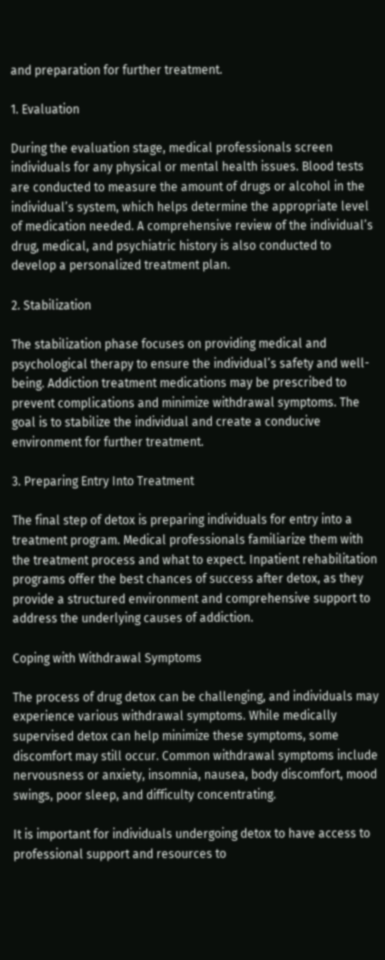and preparation for further treatment.

1. Evaluation

During the evaluation stage, medical professionals screen individuals for any physical or mental health issues. Blood tests are conducted to measure the amount of drugs or alcohol in the individual’s system, which helps determine the appropriate level of medication needed. A comprehensive review of the individual’s drug, medical, and psychiatric history is also conducted to develop a personalized treatment plan.

2. Stabilization

The stabilization phase focuses on providing medical and psychological therapy to ensure the individual’s safety and well-being. Addiction treatment medications may be prescribed to prevent complications and minimize withdrawal symptoms. The goal is to stabilize the individual and create a conducive environment for further treatment.

3. Preparing Entry Into Treatment

The final step of detox is preparing individuals for entry into a treatment program. Medical professionals familiarize them with the treatment process and what to expect. Inpatient rehabilitation programs offer the best chances of success after detox, as they provide a structured environment and comprehensive support to address the underlying causes of addiction.

Coping with Withdrawal Symptoms

The process of drug detox can be challenging, and individuals may experience various withdrawal symptoms. While medically supervised detox can help minimize these symptoms, some discomfort may still occur. Common withdrawal symptoms include nervousness or anxiety, insomnia, nausea, body discomfort, mood swings, poor sleep, and difficulty concentrating.

It is important for individuals undergoing detox to have access to professional support and resources to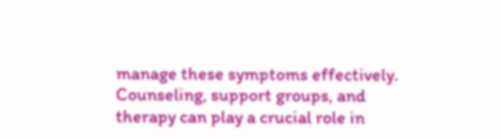manage these symptoms effectively. Counseling, support groups, and therapy can play a crucial role in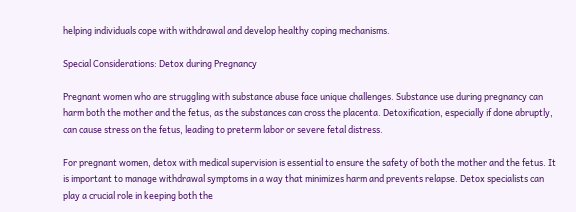helping individuals cope with withdrawal and develop healthy coping mechanisms.

Special Considerations: Detox during Pregnancy

Pregnant women who are struggling with substance abuse face unique challenges. Substance use during pregnancy can harm both the mother and the fetus, as the substances can cross the placenta. Detoxification, especially if done abruptly, can cause stress on the fetus, leading to preterm labor or severe fetal distress.

For pregnant women, detox with medical supervision is essential to ensure the safety of both the mother and the fetus. It is important to manage withdrawal symptoms in a way that minimizes harm and prevents relapse. Detox specialists can play a crucial role in keeping both the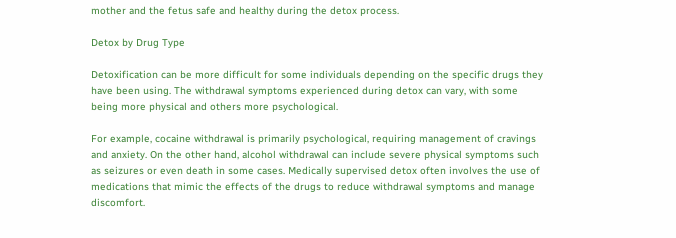mother and the fetus safe and healthy during the detox process.

Detox by Drug Type

Detoxification can be more difficult for some individuals depending on the specific drugs they have been using. The withdrawal symptoms experienced during detox can vary, with some being more physical and others more psychological.

For example, cocaine withdrawal is primarily psychological, requiring management of cravings and anxiety. On the other hand, alcohol withdrawal can include severe physical symptoms such as seizures or even death in some cases. Medically supervised detox often involves the use of medications that mimic the effects of the drugs to reduce withdrawal symptoms and manage discomfort.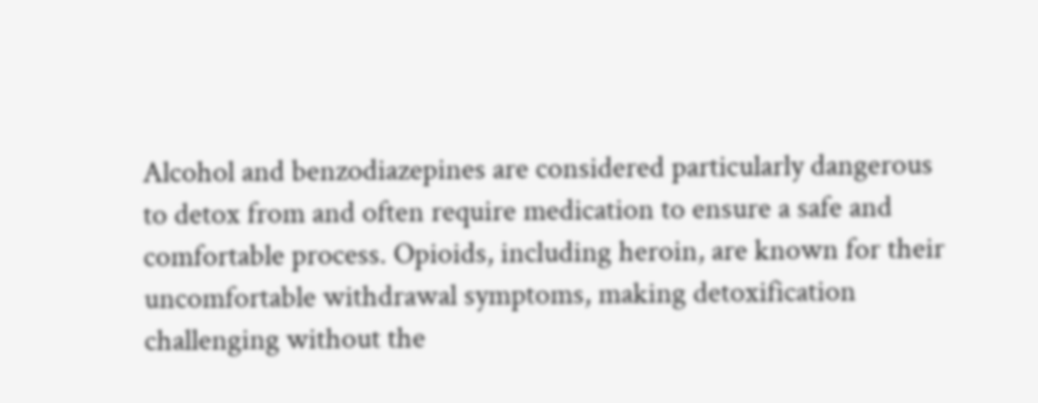Alcohol and benzodiazepines are considered particularly dangerous to detox from and often require medication to ensure a safe and comfortable process. Opioids, including heroin, are known for their uncomfortable withdrawal symptoms, making detoxification challenging without the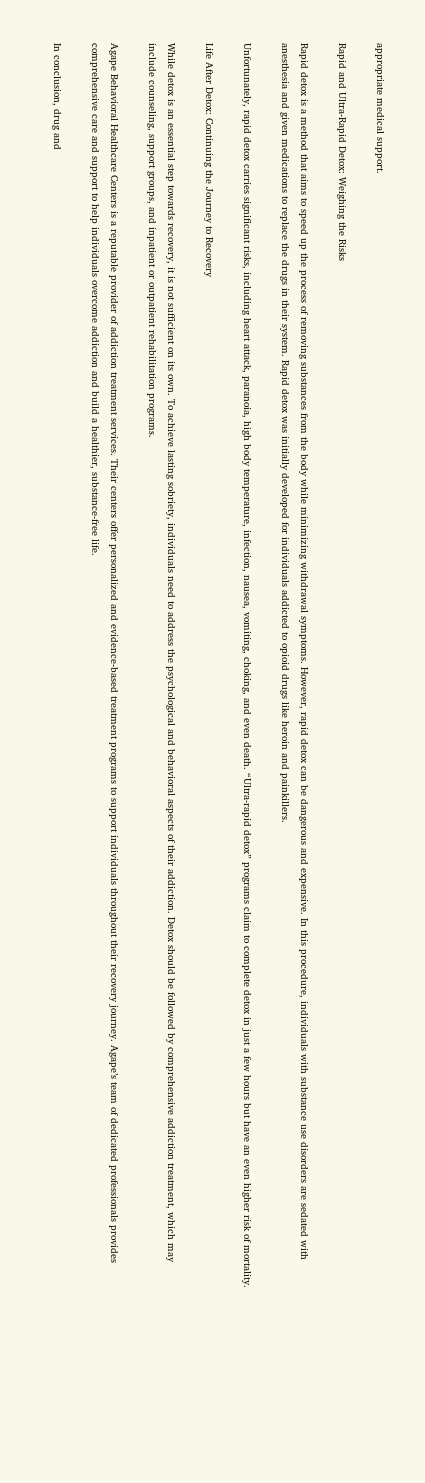appropriate medical support.

Rapid and Ultra-Rapid Detox: Weighing the Risks

Rapid detox is a method that aims to speed up the process of removing substances from the body while minimizing withdrawal symptoms. However, rapid detox can be dangerous and expensive. In this procedure, individuals with substance use disorders are sedated with anesthesia and given medications to replace the drugs in their system. Rapid detox was initially developed for individuals addicted to opioid drugs like heroin and painkillers.

Unfortunately, rapid detox carries significant risks, including heart attack, paranoia, high body temperature, infection, nausea, vomiting, choking, and even death. “Ultra-rapid detox” programs claim to complete detox in just a few hours but have an even higher risk of mortality.

Life After Detox: Continuing the Journey to Recovery

While detox is an essential step towards recovery, it is not sufficient on its own. To achieve lasting sobriety, individuals need to address the psychological and behavioral aspects of their addiction. Detox should be followed by comprehensive addiction treatment, which may include counseling, support groups, and inpatient or outpatient rehabilitation programs.

Agape Behavioral Healthcare Centers is a reputable provider of addiction treatment services. Their centers offer personalized and evidence-based treatment programs to support individuals throughout their recovery journey. Agape’s team of dedicated professionals provides comprehensive care and support to help individuals overcome addiction and build a healthier, substance-free life.

In conclusion, drug and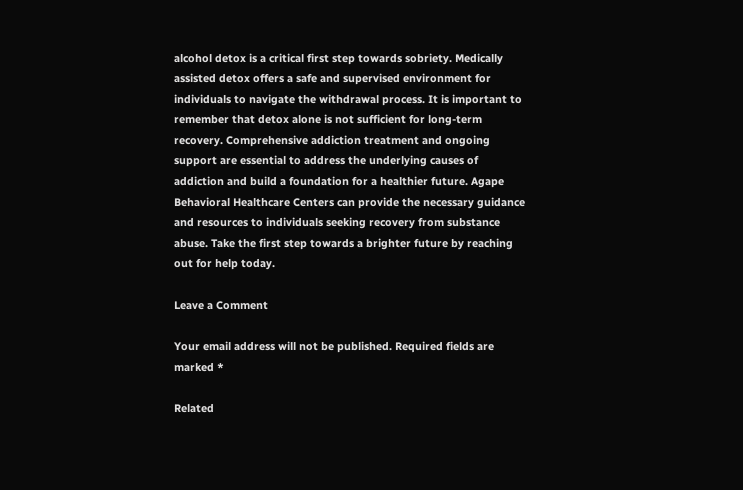alcohol detox is a critical first step towards sobriety. Medically assisted detox offers a safe and supervised environment for individuals to navigate the withdrawal process. It is important to remember that detox alone is not sufficient for long-term recovery. Comprehensive addiction treatment and ongoing support are essential to address the underlying causes of addiction and build a foundation for a healthier future. Agape Behavioral Healthcare Centers can provide the necessary guidance and resources to individuals seeking recovery from substance abuse. Take the first step towards a brighter future by reaching out for help today.

Leave a Comment

Your email address will not be published. Required fields are marked *

Related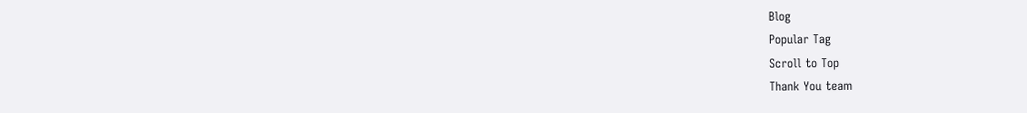Blog
Popular Tag
Scroll to Top
Thank You team